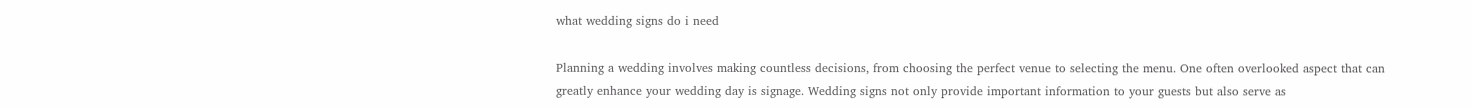what wedding signs do i need

Planning a wedding involves making countless decisions, from choosing the perfect venue to selecting the menu. One often overlooked aspect that can greatly enhance your wedding day is signage. Wedding signs not only provide important information to your guests but also serve as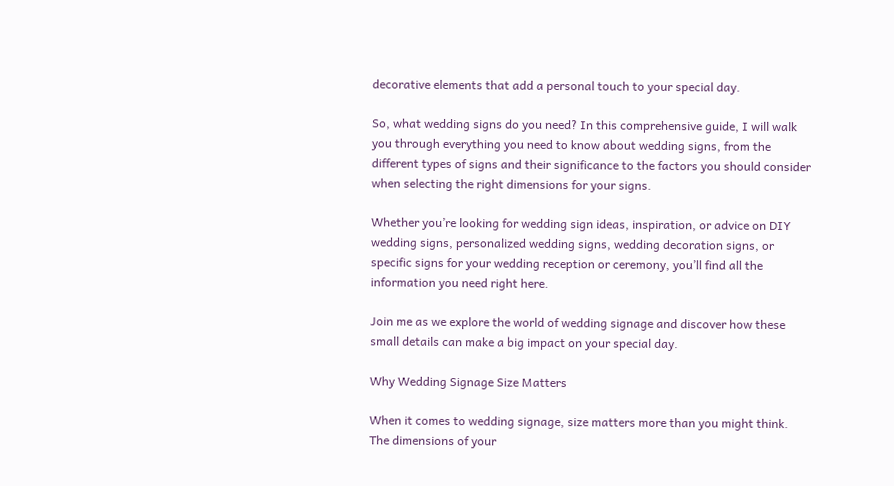decorative elements that add a personal touch to your special day.

So, what wedding signs do you need? In this comprehensive guide, I will walk you through everything you need to know about wedding signs, from the different types of signs and their significance to the factors you should consider when selecting the right dimensions for your signs.

Whether you’re looking for wedding sign ideas, inspiration, or advice on DIY wedding signs, personalized wedding signs, wedding decoration signs, or specific signs for your wedding reception or ceremony, you’ll find all the information you need right here.

Join me as we explore the world of wedding signage and discover how these small details can make a big impact on your special day.

Why Wedding Signage Size Matters

When it comes to wedding signage, size matters more than you might think. The dimensions of your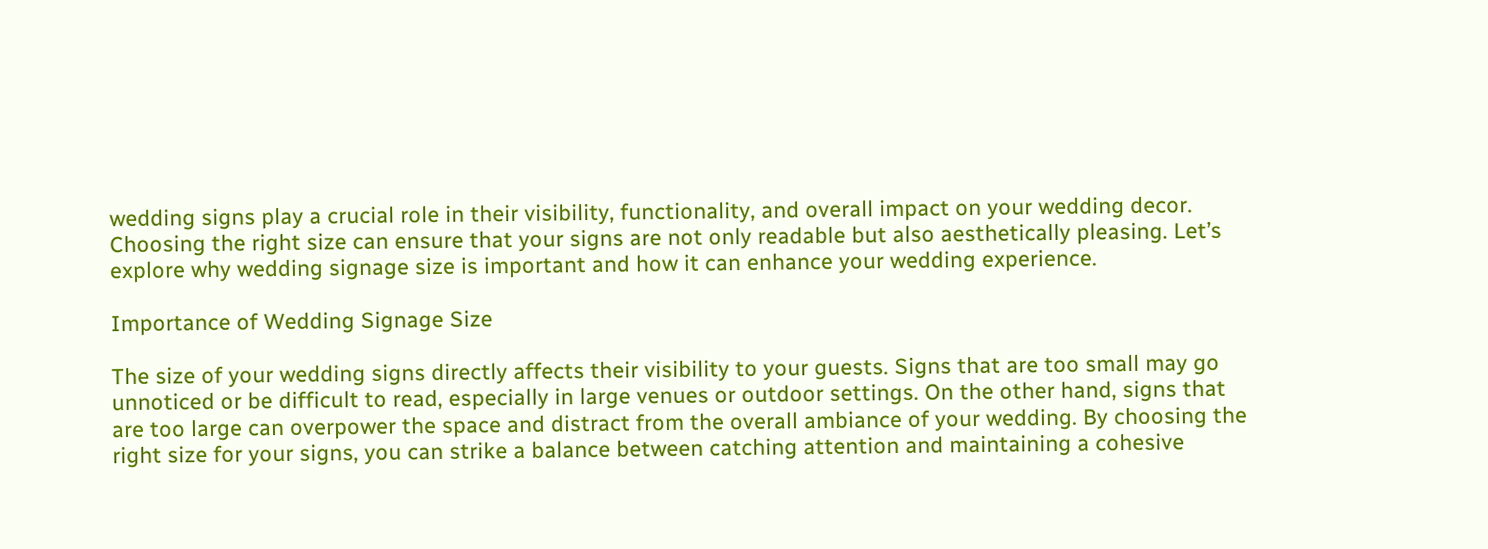wedding signs play a crucial role in their visibility, functionality, and overall impact on your wedding decor. Choosing the right size can ensure that your signs are not only readable but also aesthetically pleasing. Let’s explore why wedding signage size is important and how it can enhance your wedding experience.

Importance of Wedding Signage Size

The size of your wedding signs directly affects their visibility to your guests. Signs that are too small may go unnoticed or be difficult to read, especially in large venues or outdoor settings. On the other hand, signs that are too large can overpower the space and distract from the overall ambiance of your wedding. By choosing the right size for your signs, you can strike a balance between catching attention and maintaining a cohesive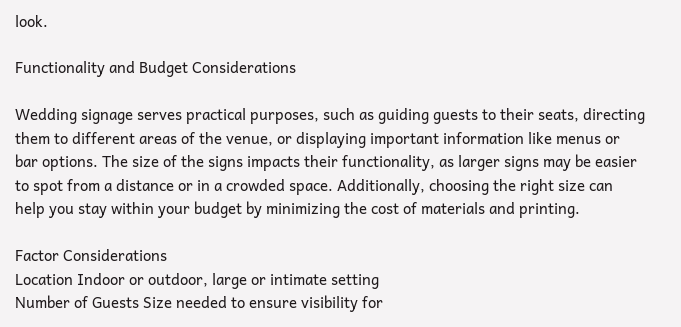look.

Functionality and Budget Considerations

Wedding signage serves practical purposes, such as guiding guests to their seats, directing them to different areas of the venue, or displaying important information like menus or bar options. The size of the signs impacts their functionality, as larger signs may be easier to spot from a distance or in a crowded space. Additionally, choosing the right size can help you stay within your budget by minimizing the cost of materials and printing.

Factor Considerations
Location Indoor or outdoor, large or intimate setting
Number of Guests Size needed to ensure visibility for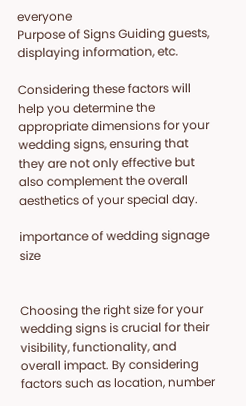everyone
Purpose of Signs Guiding guests, displaying information, etc.

Considering these factors will help you determine the appropriate dimensions for your wedding signs, ensuring that they are not only effective but also complement the overall aesthetics of your special day.

importance of wedding signage size


Choosing the right size for your wedding signs is crucial for their visibility, functionality, and overall impact. By considering factors such as location, number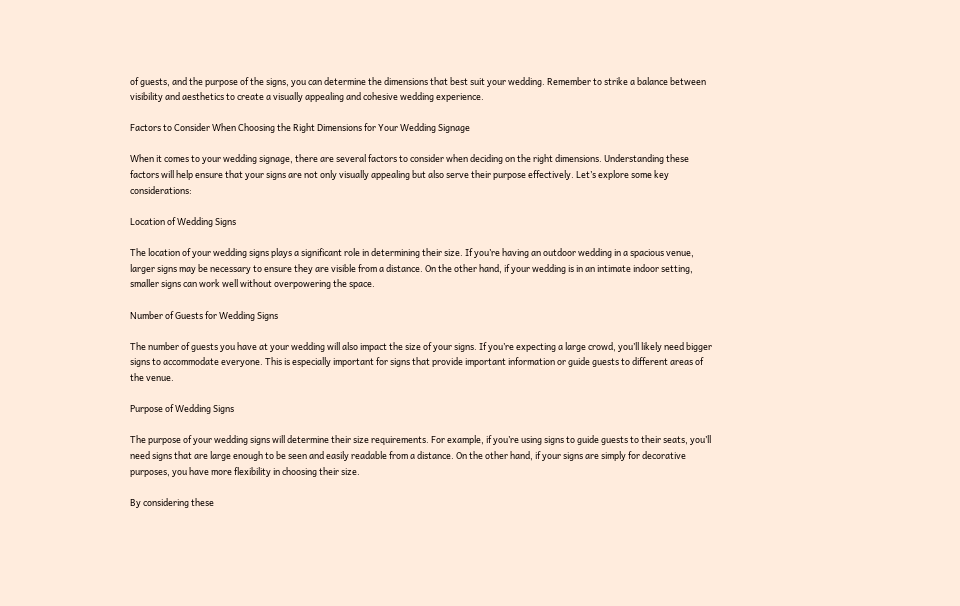of guests, and the purpose of the signs, you can determine the dimensions that best suit your wedding. Remember to strike a balance between visibility and aesthetics to create a visually appealing and cohesive wedding experience.

Factors to Consider When Choosing the Right Dimensions for Your Wedding Signage

When it comes to your wedding signage, there are several factors to consider when deciding on the right dimensions. Understanding these factors will help ensure that your signs are not only visually appealing but also serve their purpose effectively. Let’s explore some key considerations:

Location of Wedding Signs

The location of your wedding signs plays a significant role in determining their size. If you’re having an outdoor wedding in a spacious venue, larger signs may be necessary to ensure they are visible from a distance. On the other hand, if your wedding is in an intimate indoor setting, smaller signs can work well without overpowering the space.

Number of Guests for Wedding Signs

The number of guests you have at your wedding will also impact the size of your signs. If you’re expecting a large crowd, you’ll likely need bigger signs to accommodate everyone. This is especially important for signs that provide important information or guide guests to different areas of the venue.

Purpose of Wedding Signs

The purpose of your wedding signs will determine their size requirements. For example, if you’re using signs to guide guests to their seats, you’ll need signs that are large enough to be seen and easily readable from a distance. On the other hand, if your signs are simply for decorative purposes, you have more flexibility in choosing their size.

By considering these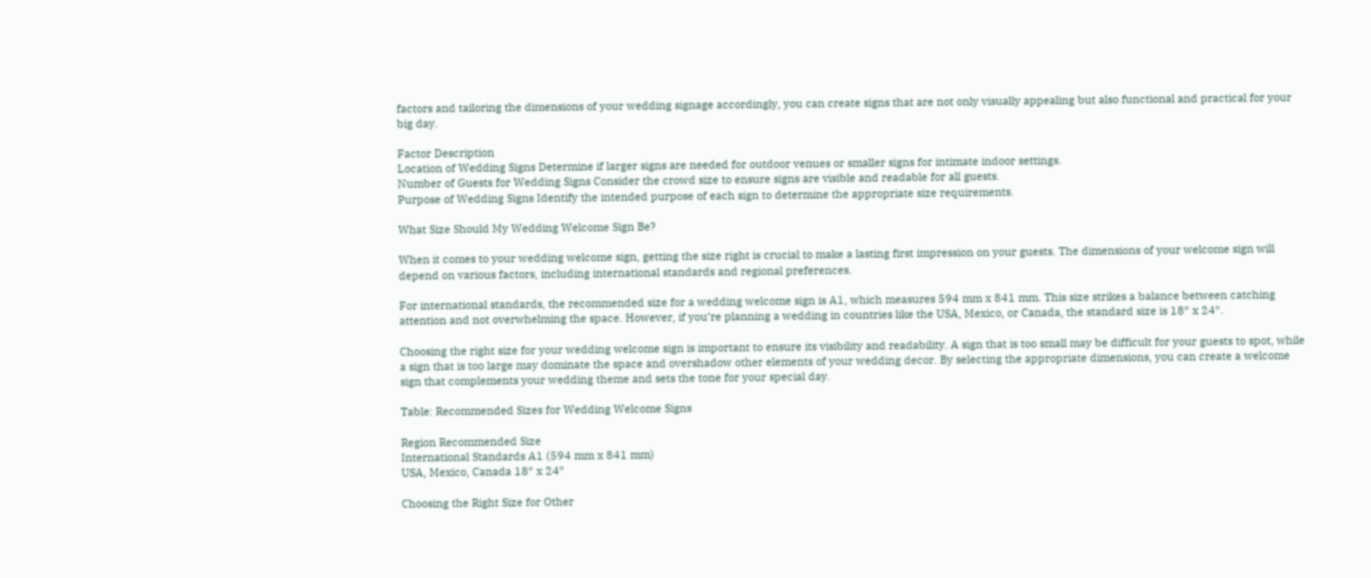factors and tailoring the dimensions of your wedding signage accordingly, you can create signs that are not only visually appealing but also functional and practical for your big day.

Factor Description
Location of Wedding Signs Determine if larger signs are needed for outdoor venues or smaller signs for intimate indoor settings.
Number of Guests for Wedding Signs Consider the crowd size to ensure signs are visible and readable for all guests.
Purpose of Wedding Signs Identify the intended purpose of each sign to determine the appropriate size requirements.

What Size Should My Wedding Welcome Sign Be?

When it comes to your wedding welcome sign, getting the size right is crucial to make a lasting first impression on your guests. The dimensions of your welcome sign will depend on various factors, including international standards and regional preferences.

For international standards, the recommended size for a wedding welcome sign is A1, which measures 594 mm x 841 mm. This size strikes a balance between catching attention and not overwhelming the space. However, if you’re planning a wedding in countries like the USA, Mexico, or Canada, the standard size is 18″ x 24″.

Choosing the right size for your wedding welcome sign is important to ensure its visibility and readability. A sign that is too small may be difficult for your guests to spot, while a sign that is too large may dominate the space and overshadow other elements of your wedding decor. By selecting the appropriate dimensions, you can create a welcome sign that complements your wedding theme and sets the tone for your special day.

Table: Recommended Sizes for Wedding Welcome Signs

Region Recommended Size
International Standards A1 (594 mm x 841 mm)
USA, Mexico, Canada 18″ x 24″

Choosing the Right Size for Other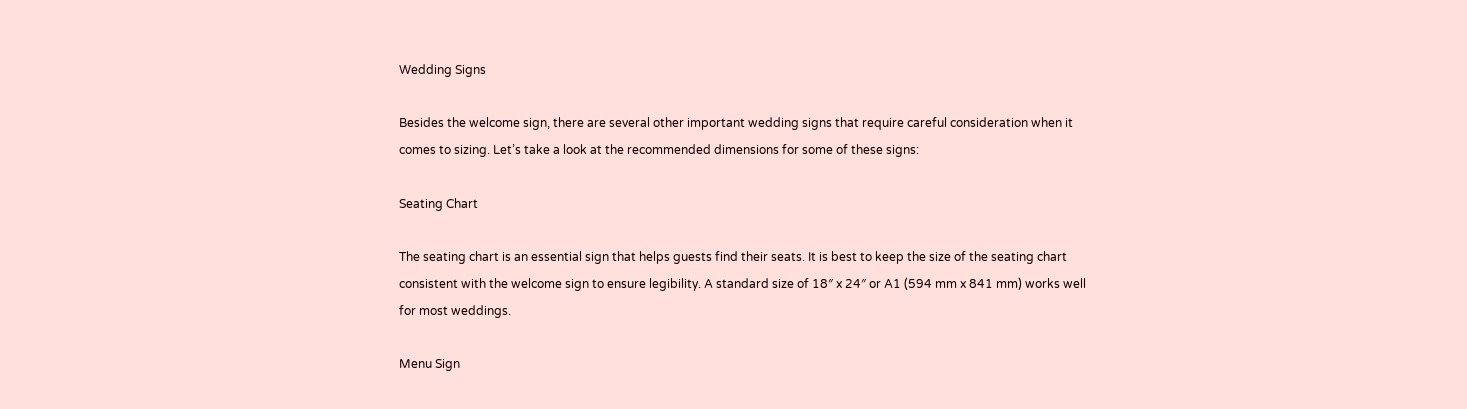Wedding Signs

Besides the welcome sign, there are several other important wedding signs that require careful consideration when it comes to sizing. Let’s take a look at the recommended dimensions for some of these signs:

Seating Chart

The seating chart is an essential sign that helps guests find their seats. It is best to keep the size of the seating chart consistent with the welcome sign to ensure legibility. A standard size of 18″ x 24″ or A1 (594 mm x 841 mm) works well for most weddings.

Menu Sign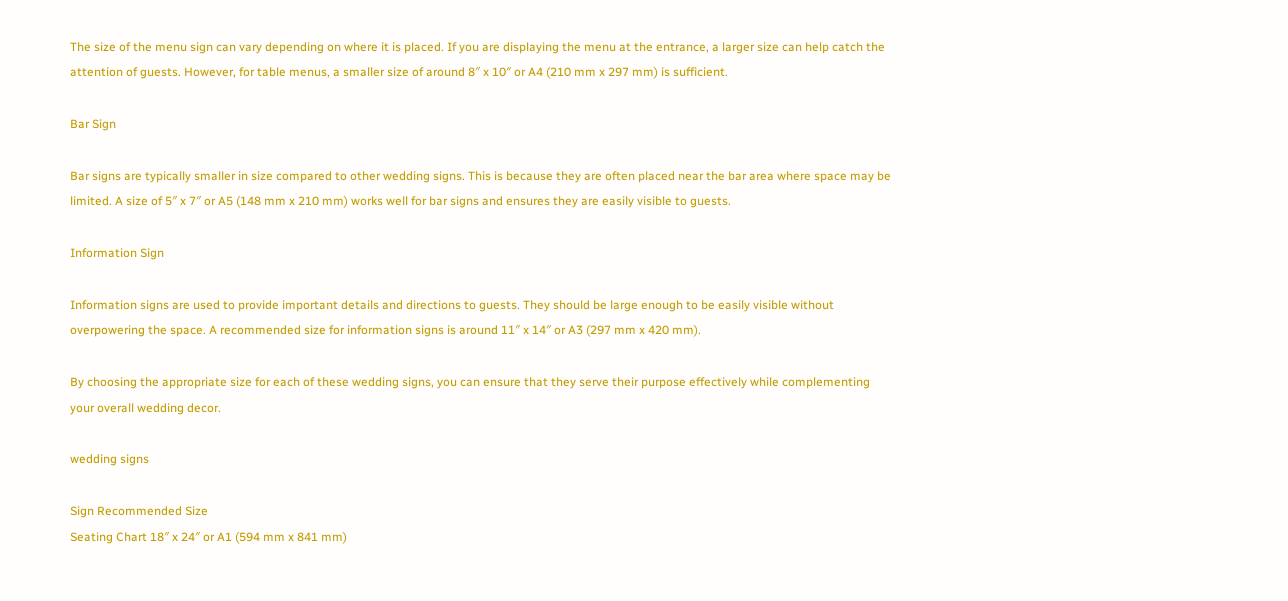The size of the menu sign can vary depending on where it is placed. If you are displaying the menu at the entrance, a larger size can help catch the attention of guests. However, for table menus, a smaller size of around 8″ x 10″ or A4 (210 mm x 297 mm) is sufficient.

Bar Sign

Bar signs are typically smaller in size compared to other wedding signs. This is because they are often placed near the bar area where space may be limited. A size of 5″ x 7″ or A5 (148 mm x 210 mm) works well for bar signs and ensures they are easily visible to guests.

Information Sign

Information signs are used to provide important details and directions to guests. They should be large enough to be easily visible without overpowering the space. A recommended size for information signs is around 11″ x 14″ or A3 (297 mm x 420 mm).

By choosing the appropriate size for each of these wedding signs, you can ensure that they serve their purpose effectively while complementing your overall wedding decor.

wedding signs

Sign Recommended Size
Seating Chart 18″ x 24″ or A1 (594 mm x 841 mm)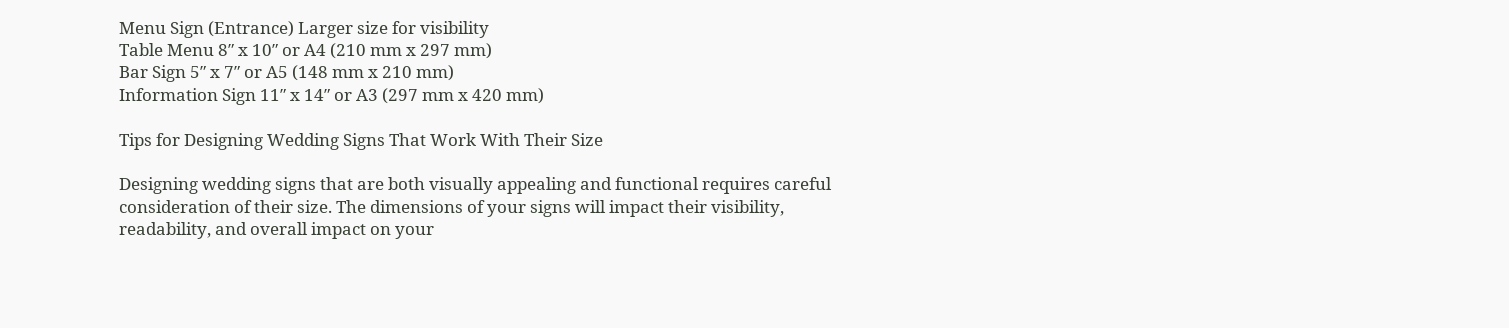Menu Sign (Entrance) Larger size for visibility
Table Menu 8″ x 10″ or A4 (210 mm x 297 mm)
Bar Sign 5″ x 7″ or A5 (148 mm x 210 mm)
Information Sign 11″ x 14″ or A3 (297 mm x 420 mm)

Tips for Designing Wedding Signs That Work With Their Size

Designing wedding signs that are both visually appealing and functional requires careful consideration of their size. The dimensions of your signs will impact their visibility, readability, and overall impact on your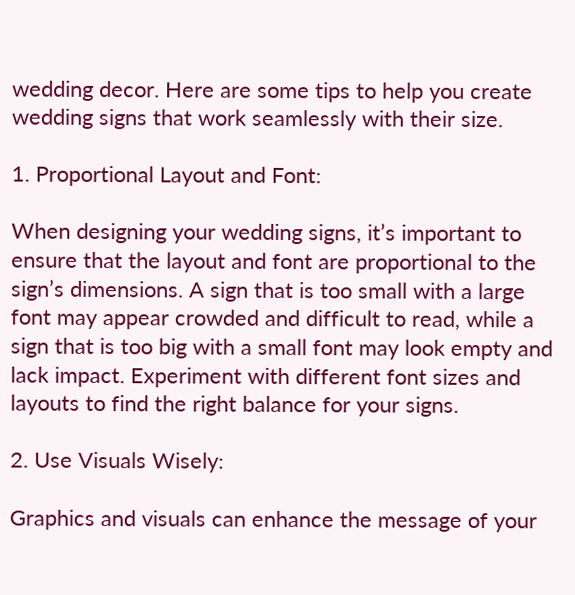wedding decor. Here are some tips to help you create wedding signs that work seamlessly with their size.

1. Proportional Layout and Font:

When designing your wedding signs, it’s important to ensure that the layout and font are proportional to the sign’s dimensions. A sign that is too small with a large font may appear crowded and difficult to read, while a sign that is too big with a small font may look empty and lack impact. Experiment with different font sizes and layouts to find the right balance for your signs.

2. Use Visuals Wisely:

Graphics and visuals can enhance the message of your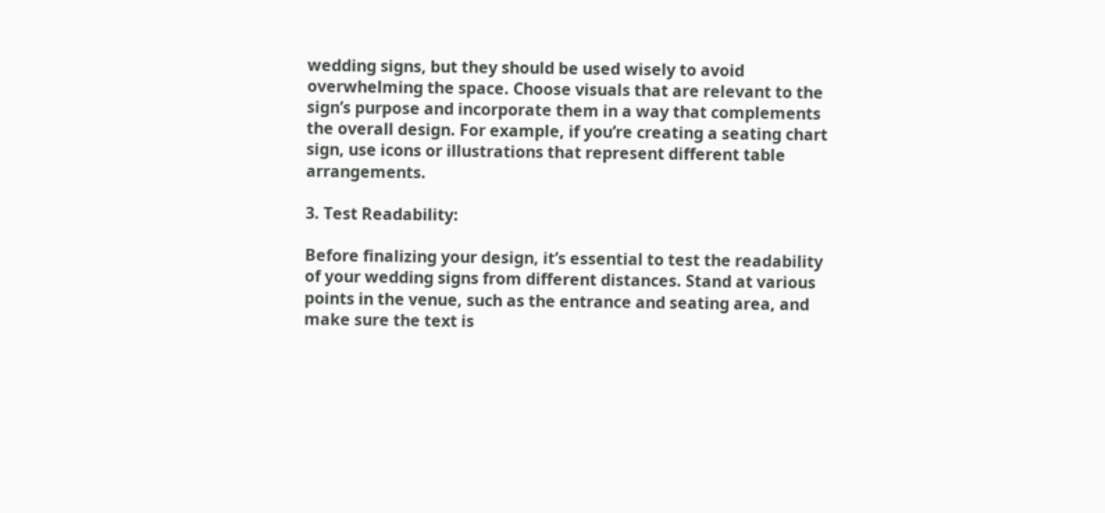wedding signs, but they should be used wisely to avoid overwhelming the space. Choose visuals that are relevant to the sign’s purpose and incorporate them in a way that complements the overall design. For example, if you’re creating a seating chart sign, use icons or illustrations that represent different table arrangements.

3. Test Readability:

Before finalizing your design, it’s essential to test the readability of your wedding signs from different distances. Stand at various points in the venue, such as the entrance and seating area, and make sure the text is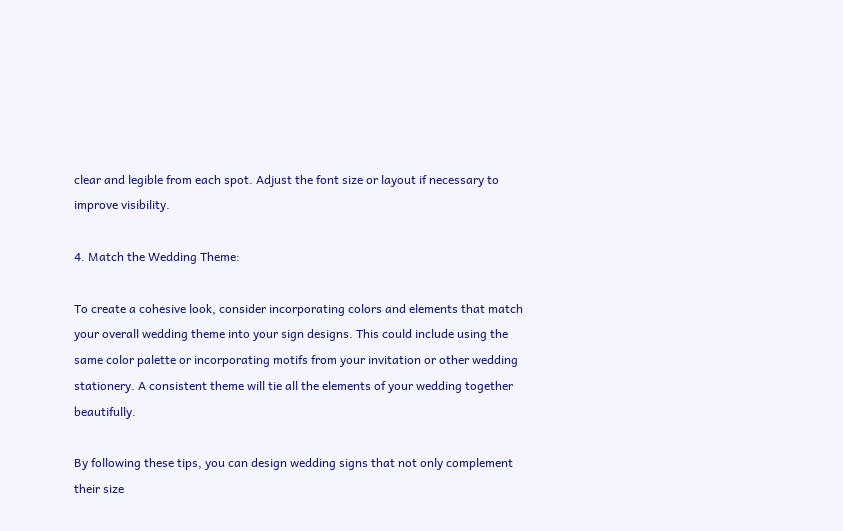clear and legible from each spot. Adjust the font size or layout if necessary to improve visibility.

4. Match the Wedding Theme:

To create a cohesive look, consider incorporating colors and elements that match your overall wedding theme into your sign designs. This could include using the same color palette or incorporating motifs from your invitation or other wedding stationery. A consistent theme will tie all the elements of your wedding together beautifully.

By following these tips, you can design wedding signs that not only complement their size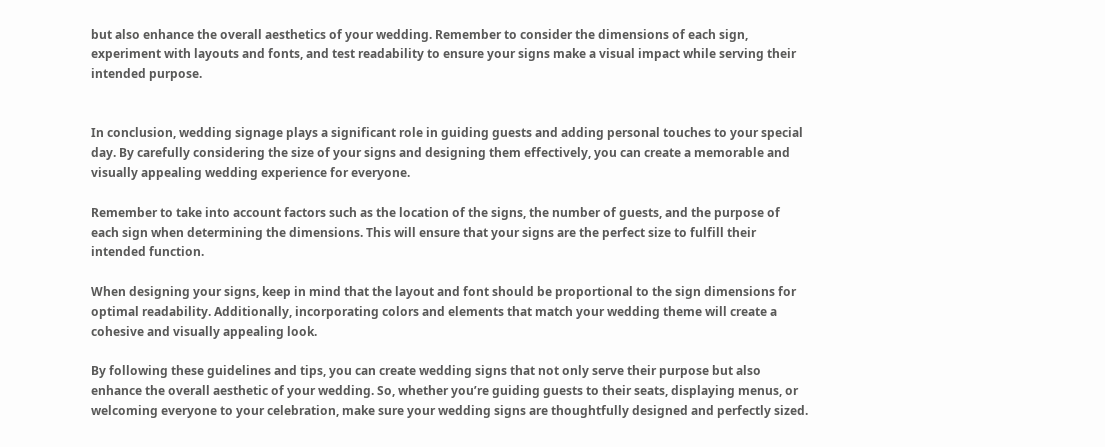but also enhance the overall aesthetics of your wedding. Remember to consider the dimensions of each sign, experiment with layouts and fonts, and test readability to ensure your signs make a visual impact while serving their intended purpose.


In conclusion, wedding signage plays a significant role in guiding guests and adding personal touches to your special day. By carefully considering the size of your signs and designing them effectively, you can create a memorable and visually appealing wedding experience for everyone.

Remember to take into account factors such as the location of the signs, the number of guests, and the purpose of each sign when determining the dimensions. This will ensure that your signs are the perfect size to fulfill their intended function.

When designing your signs, keep in mind that the layout and font should be proportional to the sign dimensions for optimal readability. Additionally, incorporating colors and elements that match your wedding theme will create a cohesive and visually appealing look.

By following these guidelines and tips, you can create wedding signs that not only serve their purpose but also enhance the overall aesthetic of your wedding. So, whether you’re guiding guests to their seats, displaying menus, or welcoming everyone to your celebration, make sure your wedding signs are thoughtfully designed and perfectly sized.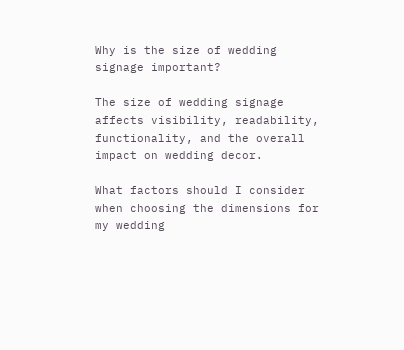Why is the size of wedding signage important?

The size of wedding signage affects visibility, readability, functionality, and the overall impact on wedding decor.

What factors should I consider when choosing the dimensions for my wedding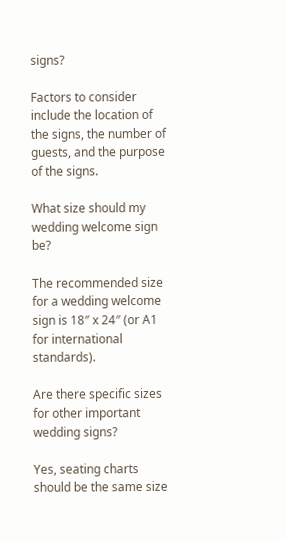signs?

Factors to consider include the location of the signs, the number of guests, and the purpose of the signs.

What size should my wedding welcome sign be?

The recommended size for a wedding welcome sign is 18″ x 24″ (or A1 for international standards).

Are there specific sizes for other important wedding signs?

Yes, seating charts should be the same size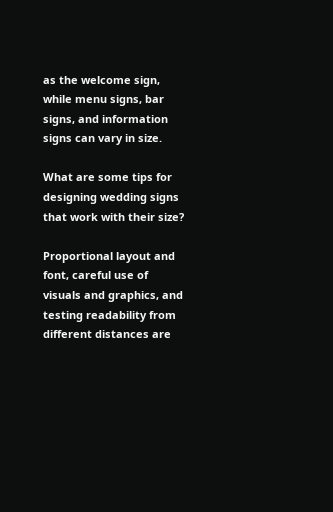as the welcome sign, while menu signs, bar signs, and information signs can vary in size.

What are some tips for designing wedding signs that work with their size?

Proportional layout and font, careful use of visuals and graphics, and testing readability from different distances are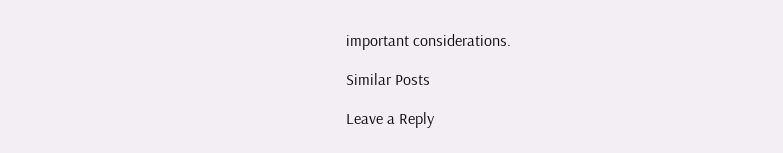important considerations.

Similar Posts

Leave a Reply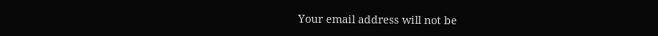Your email address will not be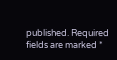published. Required fields are marked *